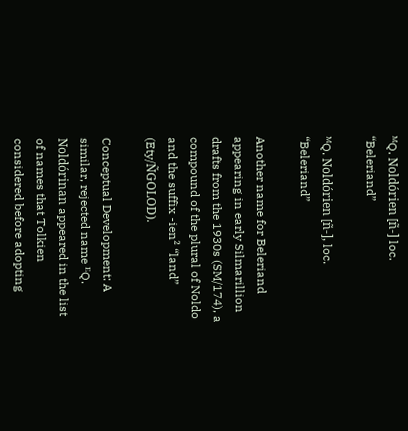ᴹQ. Noldórien [ñ-] loc. “Beleriand”

ᴹQ. Noldórien [ñ-], loc. “Beleriand”

Another name for Beleriand appearing in early Silmarillion drafts from the 1930s (SM/174), a compound of the plural of Noldo and the suffix -ien² “land” (Ety/ÑGOLOD).

Conceptual Development: A similar, rejected name ᴱQ. Noldórinan appeared in the list of names that Tolkien considered before adopting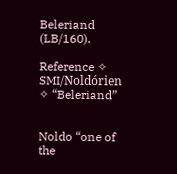Beleriand (LB/160).

Reference ✧ SMI/Noldórien ✧ “Beleriand”


Noldo “one of the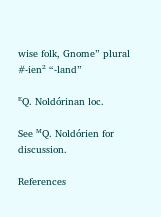wise folk, Gnome” plural
#-ien² “-land”

ᴱQ. Noldórinan loc.

See ᴹQ. Noldórien for discussion.

References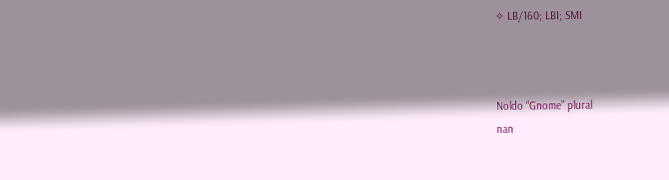✧ LB/160; LBI; SMI



Noldo “Gnome” plural
nan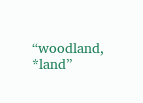“woodland, *land”